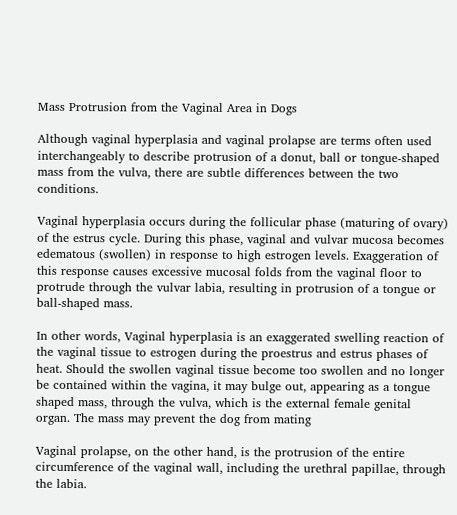Mass Protrusion from the Vaginal Area in Dogs

Although vaginal hyperplasia and vaginal prolapse are terms often used interchangeably to describe protrusion of a donut, ball or tongue-shaped mass from the vulva, there are subtle differences between the two conditions.

Vaginal hyperplasia occurs during the follicular phase (maturing of ovary) of the estrus cycle. During this phase, vaginal and vulvar mucosa becomes edematous (swollen) in response to high estrogen levels. Exaggeration of this response causes excessive mucosal folds from the vaginal floor to protrude through the vulvar labia, resulting in protrusion of a tongue or ball-shaped mass.

In other words, Vaginal hyperplasia is an exaggerated swelling reaction of the vaginal tissue to estrogen during the proestrus and estrus phases of heat. Should the swollen vaginal tissue become too swollen and no longer be contained within the vagina, it may bulge out, appearing as a tongue shaped mass, through the vulva, which is the external female genital organ. The mass may prevent the dog from mating

Vaginal prolapse, on the other hand, is the protrusion of the entire circumference of the vaginal wall, including the urethral papillae, through the labia.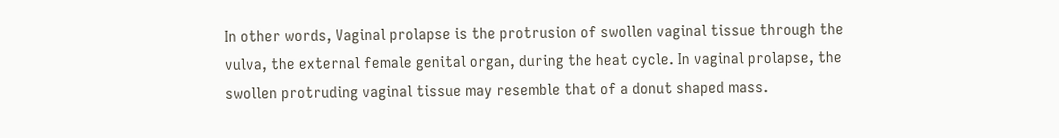In other words, Vaginal prolapse is the protrusion of swollen vaginal tissue through the vulva, the external female genital organ, during the heat cycle. In vaginal prolapse, the swollen protruding vaginal tissue may resemble that of a donut shaped mass.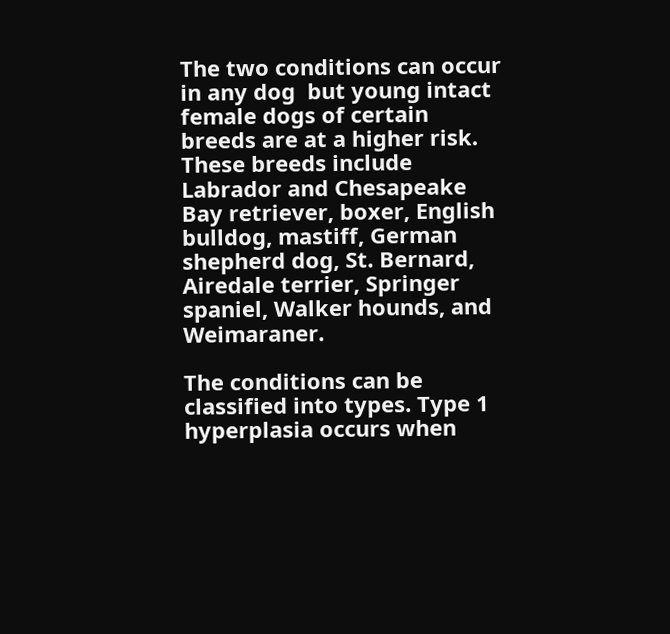The two conditions can occur in any dog  but young intact female dogs of certain breeds are at a higher risk. These breeds include Labrador and Chesapeake Bay retriever, boxer, English bulldog, mastiff, German shepherd dog, St. Bernard, Airedale terrier, Springer spaniel, Walker hounds, and Weimaraner.

The conditions can be classified into types. Type 1 hyperplasia occurs when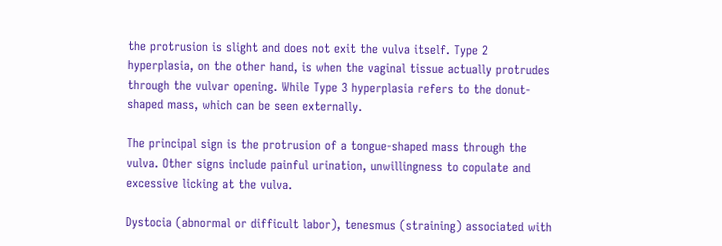the protrusion is slight and does not exit the vulva itself. Type 2 hyperplasia, on the other hand, is when the vaginal tissue actually protrudes through the vulvar opening. While Type 3 hyperplasia refers to the donut-shaped mass, which can be seen externally.

The principal sign is the protrusion of a tongue-shaped mass through the vulva. Other signs include painful urination, unwillingness to copulate and excessive licking at the vulva.

Dystocia (abnormal or difficult labor), tenesmus (straining) associated with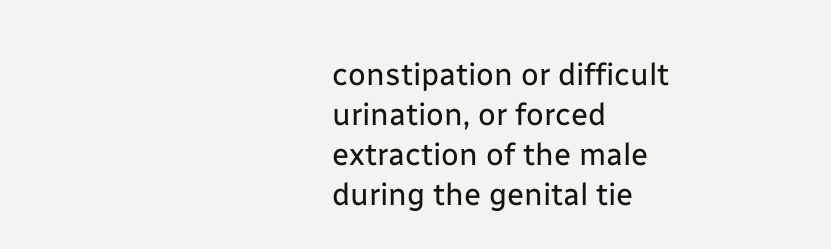constipation or difficult urination, or forced extraction of the male during the genital tie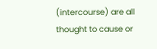(intercourse) are all thought to cause or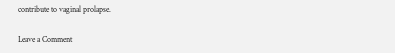contribute to vaginal prolapse.

Leave a Comment